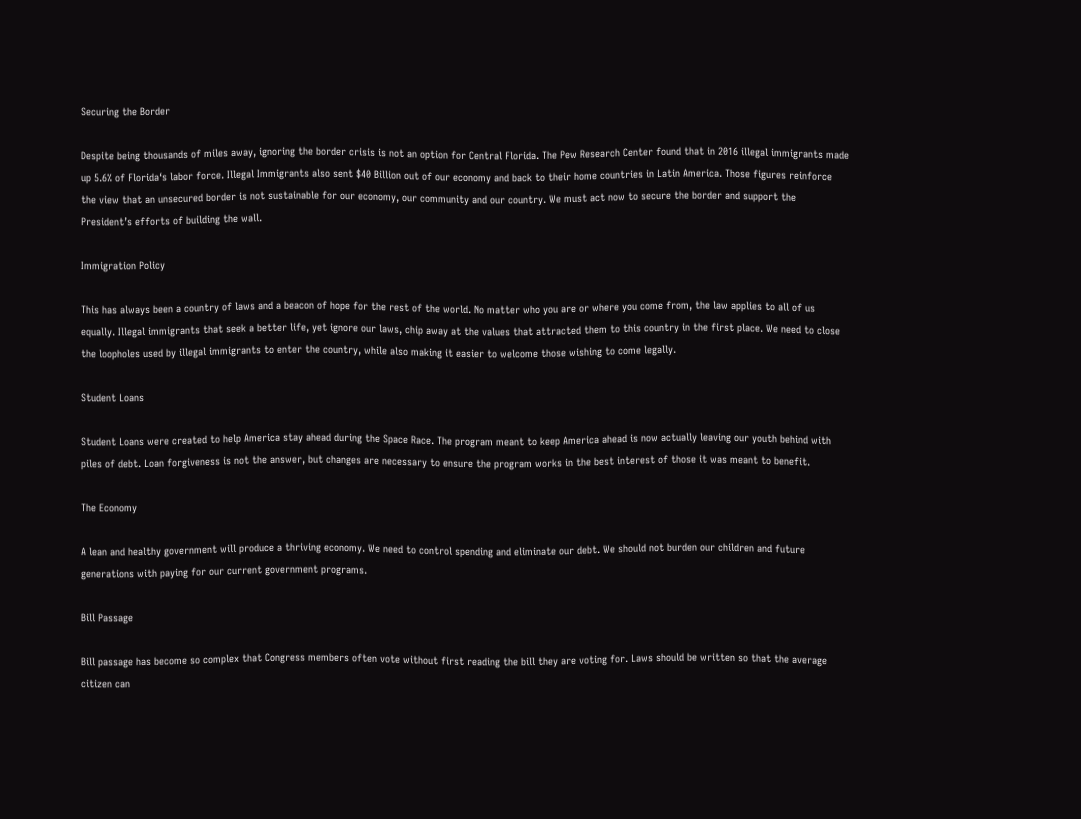Securing the Border

Despite being thousands of miles away, ignoring the border crisis is not an option for Central Florida. The Pew Research Center found that in 2016 illegal immigrants made up 5.6% of Florida‘s labor force. Illegal Immigrants also sent $40 Billion out of our economy and back to their home countries in Latin America. Those figures reinforce the view that an unsecured border is not sustainable for our economy, our community and our country. We must act now to secure the border and support the President’s efforts of building the wall.

Immigration Policy

This has always been a country of laws and a beacon of hope for the rest of the world. No matter who you are or where you come from, the law applies to all of us equally. Illegal immigrants that seek a better life, yet ignore our laws, chip away at the values that attracted them to this country in the first place. We need to close the loopholes used by illegal immigrants to enter the country, while also making it easier to welcome those wishing to come legally.

Student Loans

Student Loans were created to help America stay ahead during the Space Race. The program meant to keep America ahead is now actually leaving our youth behind with piles of debt. Loan forgiveness is not the answer, but changes are necessary to ensure the program works in the best interest of those it was meant to benefit.

The Economy

A lean and healthy government will produce a thriving economy. We need to control spending and eliminate our debt. We should not burden our children and future generations with paying for our current government programs.

Bill Passage

Bill passage has become so complex that Congress members often vote without first reading the bill they are voting for. Laws should be written so that the average citizen can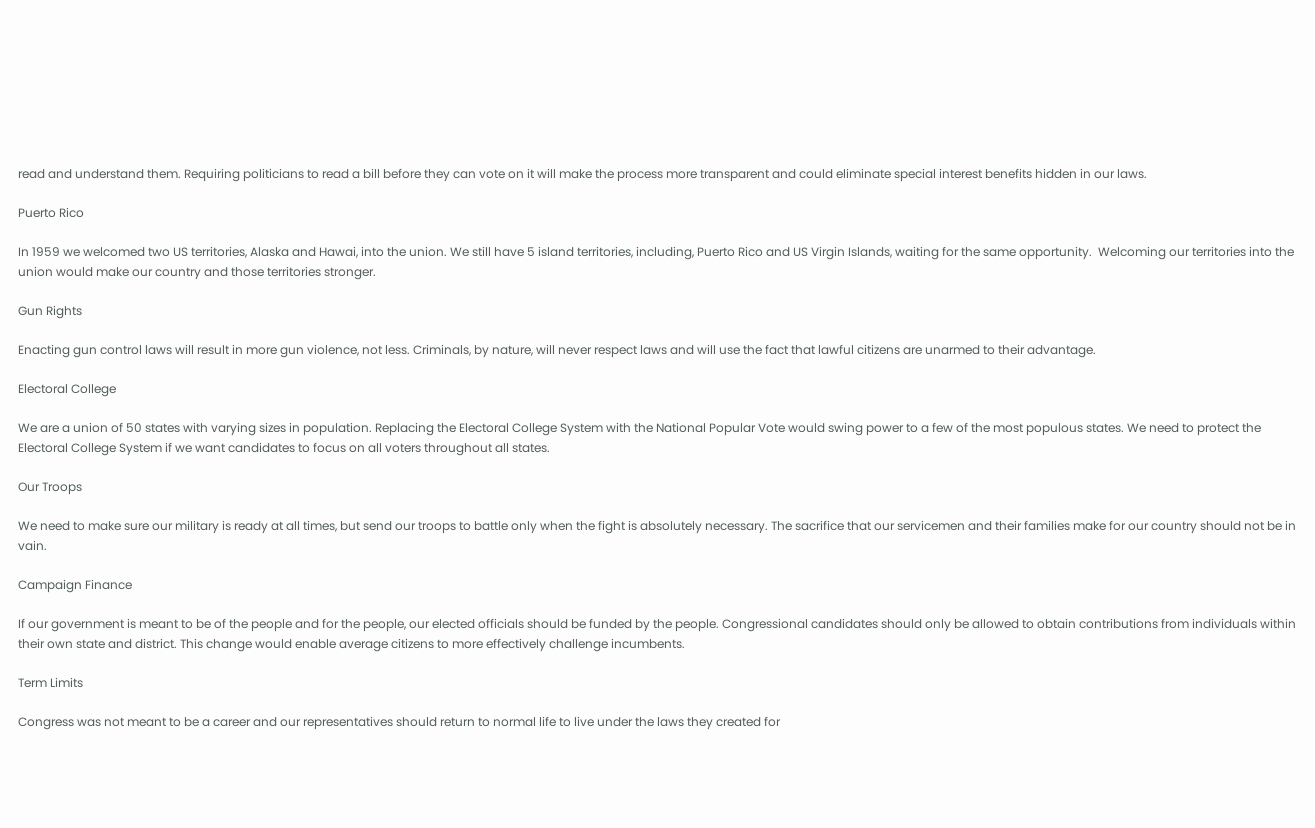read and understand them. Requiring politicians to read a bill before they can vote on it will make the process more transparent and could eliminate special interest benefits hidden in our laws.

Puerto Rico

In 1959 we welcomed two US territories, Alaska and Hawai, into the union. We still have 5 island territories, including, Puerto Rico and US Virgin Islands, waiting for the same opportunity.  Welcoming our territories into the union would make our country and those territories stronger.

Gun Rights

Enacting gun control laws will result in more gun violence, not less. Criminals, by nature, will never respect laws and will use the fact that lawful citizens are unarmed to their advantage.

Electoral College

We are a union of 50 states with varying sizes in population. Replacing the Electoral College System with the National Popular Vote would swing power to a few of the most populous states. We need to protect the Electoral College System if we want candidates to focus on all voters throughout all states.

Our Troops

We need to make sure our military is ready at all times, but send our troops to battle only when the fight is absolutely necessary. The sacrifice that our servicemen and their families make for our country should not be in vain.

Campaign Finance

If our government is meant to be of the people and for the people, our elected officials should be funded by the people. Congressional candidates should only be allowed to obtain contributions from individuals within their own state and district. This change would enable average citizens to more effectively challenge incumbents.

Term Limits

Congress was not meant to be a career and our representatives should return to normal life to live under the laws they created for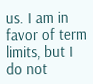us. I am in favor of term limits, but I do not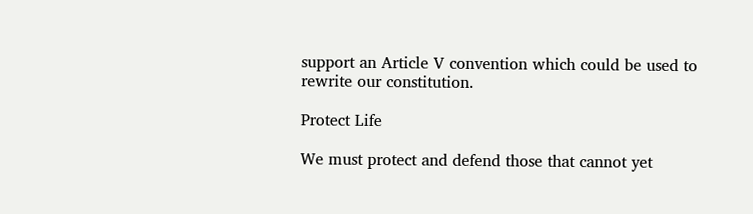support an Article V convention which could be used to rewrite our constitution.

Protect Life

We must protect and defend those that cannot yet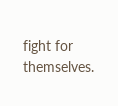fight for themselves.